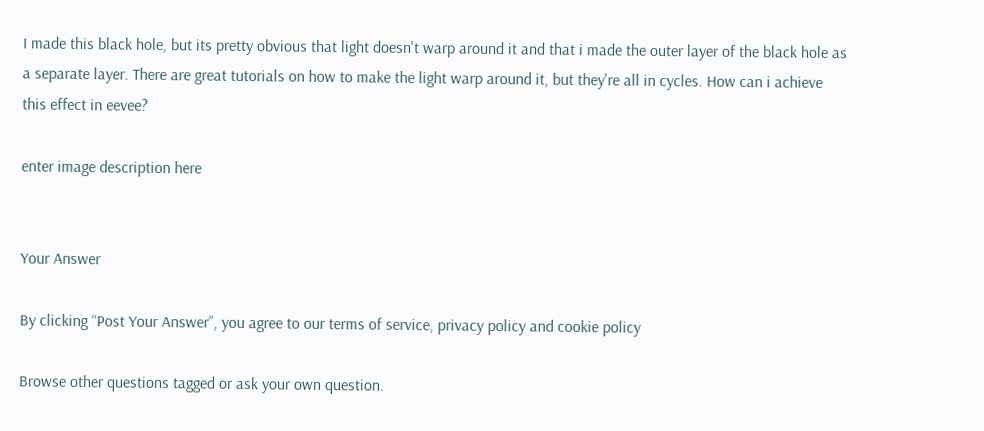I made this black hole, but its pretty obvious that light doesn't warp around it and that i made the outer layer of the black hole as a separate layer. There are great tutorials on how to make the light warp around it, but they're all in cycles. How can i achieve this effect in eevee?

enter image description here


Your Answer

By clicking “Post Your Answer”, you agree to our terms of service, privacy policy and cookie policy

Browse other questions tagged or ask your own question.